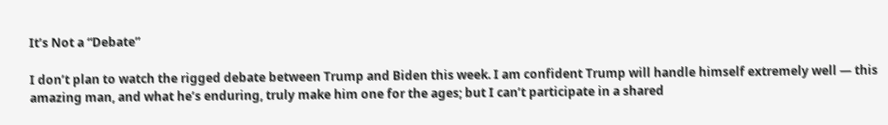It’s Not a “Debate”

I don’t plan to watch the rigged debate between Trump and Biden this week. I am confident Trump will handle himself extremely well — this amazing man, and what he’s enduring, truly make him one for the ages; but I can’t participate in a shared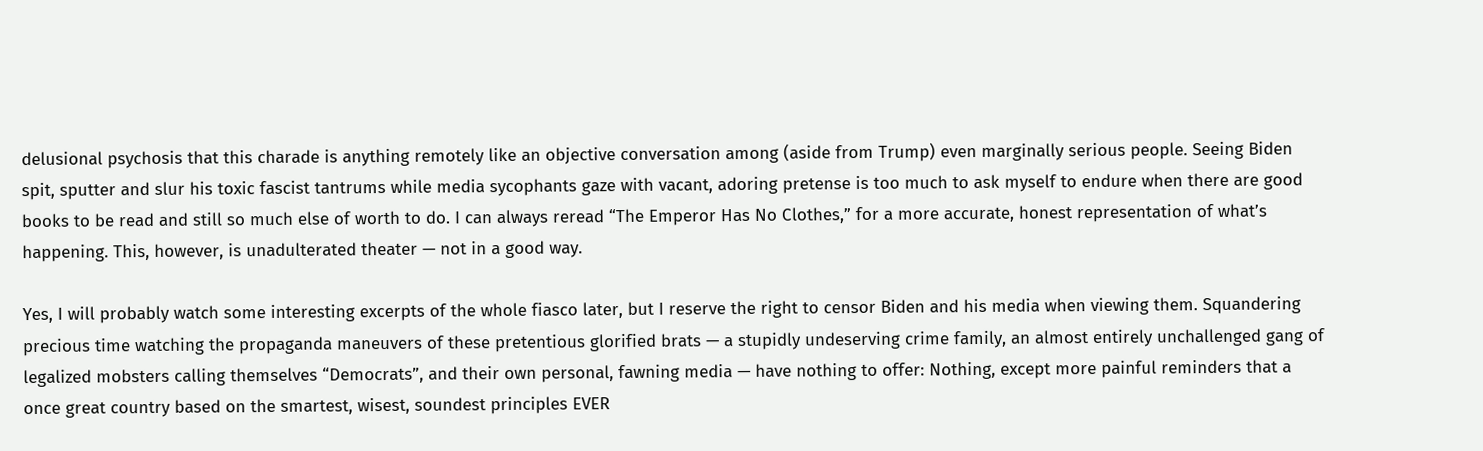delusional psychosis that this charade is anything remotely like an objective conversation among (aside from Trump) even marginally serious people. Seeing Biden spit, sputter and slur his toxic fascist tantrums while media sycophants gaze with vacant, adoring pretense is too much to ask myself to endure when there are good books to be read and still so much else of worth to do. I can always reread “The Emperor Has No Clothes,” for a more accurate, honest representation of what’s happening. This, however, is unadulterated theater — not in a good way.

Yes, I will probably watch some interesting excerpts of the whole fiasco later, but I reserve the right to censor Biden and his media when viewing them. Squandering precious time watching the propaganda maneuvers of these pretentious glorified brats — a stupidly undeserving crime family, an almost entirely unchallenged gang of legalized mobsters calling themselves “Democrats”, and their own personal, fawning media — have nothing to offer: Nothing, except more painful reminders that a once great country based on the smartest, wisest, soundest principles EVER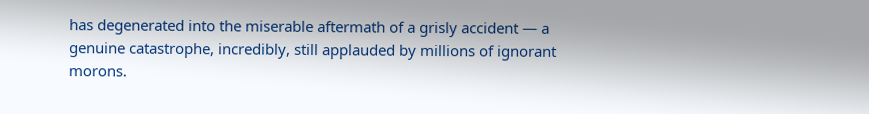has degenerated into the miserable aftermath of a grisly accident — a genuine catastrophe, incredibly, still applauded by millions of ignorant morons.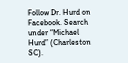Follow Dr. Hurd on Facebook. Search under “Michael Hurd” (Charleston SC).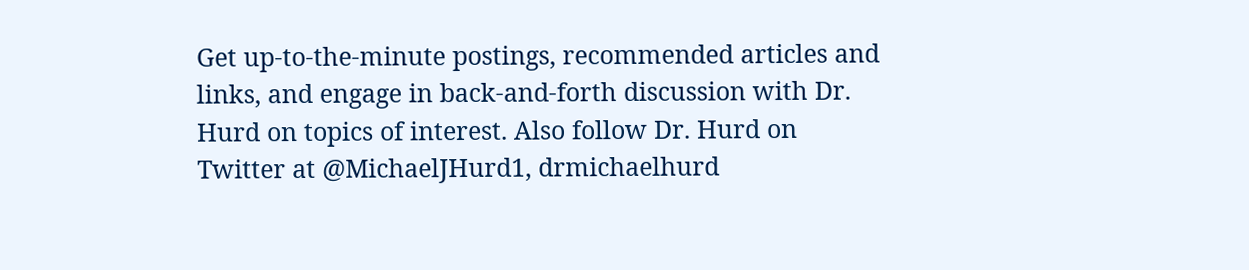Get up-to-the-minute postings, recommended articles and links, and engage in back-and-forth discussion with Dr. Hurd on topics of interest. Also follow Dr. Hurd on Twitter at @MichaelJHurd1, drmichaelhurd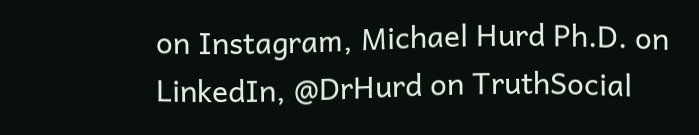on Instagram, Michael Hurd Ph.D. on LinkedIn, @DrHurd on TruthSocial